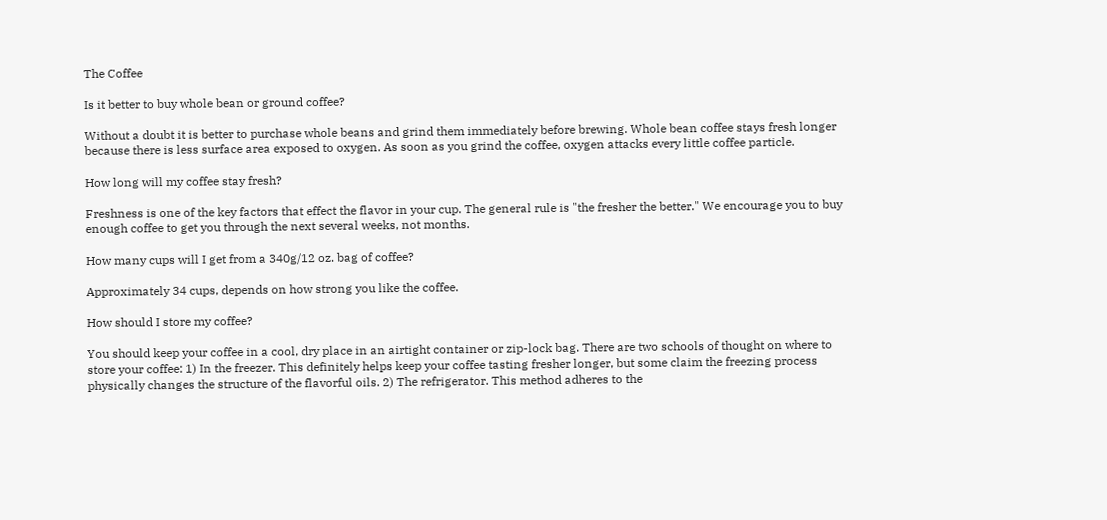The Coffee

Is it better to buy whole bean or ground coffee?

Without a doubt it is better to purchase whole beans and grind them immediately before brewing. Whole bean coffee stays fresh longer because there is less surface area exposed to oxygen. As soon as you grind the coffee, oxygen attacks every little coffee particle.

How long will my coffee stay fresh?

Freshness is one of the key factors that effect the flavor in your cup. The general rule is "the fresher the better." We encourage you to buy enough coffee to get you through the next several weeks, not months.

How many cups will I get from a 340g/12 oz. bag of coffee?

Approximately 34 cups, depends on how strong you like the coffee.

How should I store my coffee?

You should keep your coffee in a cool, dry place in an airtight container or zip-lock bag. There are two schools of thought on where to store your coffee: 1) In the freezer. This definitely helps keep your coffee tasting fresher longer, but some claim the freezing process physically changes the structure of the flavorful oils. 2) The refrigerator. This method adheres to the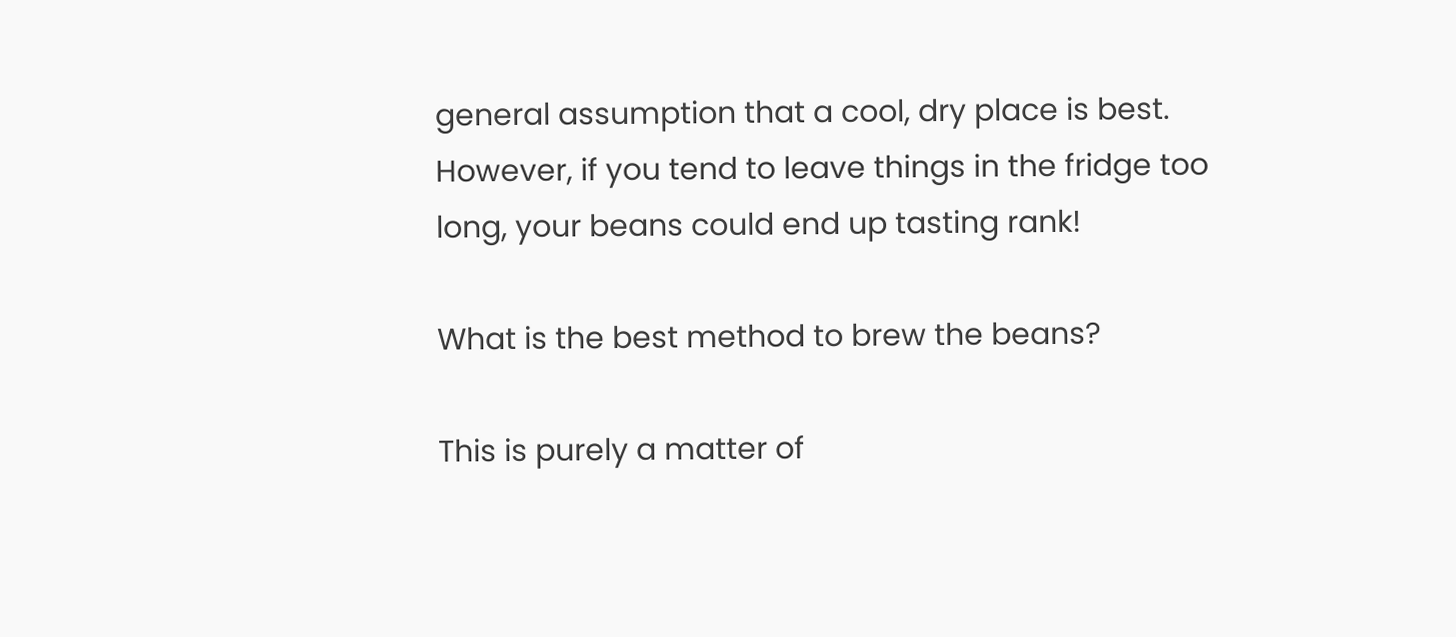general assumption that a cool, dry place is best. However, if you tend to leave things in the fridge too long, your beans could end up tasting rank!

What is the best method to brew the beans?

This is purely a matter of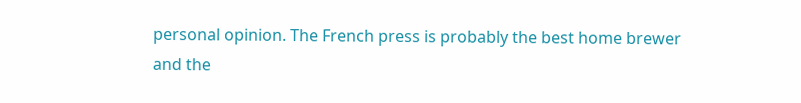personal opinion. The French press is probably the best home brewer and the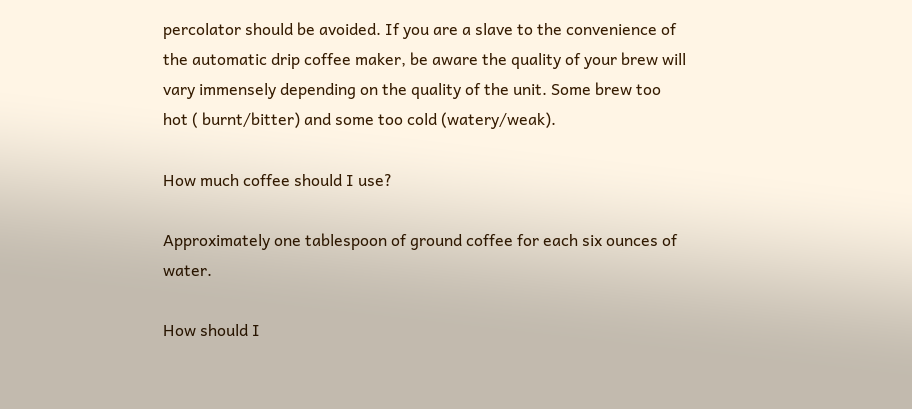percolator should be avoided. If you are a slave to the convenience of the automatic drip coffee maker, be aware the quality of your brew will vary immensely depending on the quality of the unit. Some brew too hot ( burnt/bitter) and some too cold (watery/weak).

How much coffee should I use?

Approximately one tablespoon of ground coffee for each six ounces of water.

How should I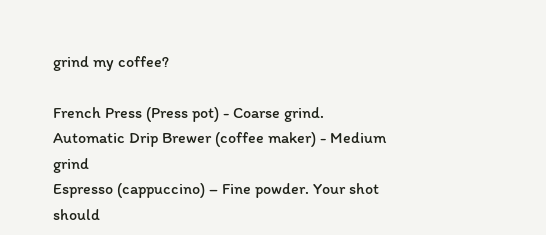grind my coffee?

French Press (Press pot) - Coarse grind.
Automatic Drip Brewer (coffee maker) - Medium grind
Espresso (cappuccino) – Fine powder. Your shot should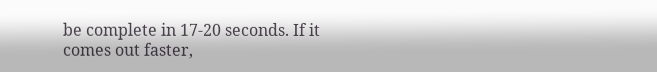be complete in 17-20 seconds. If it comes out faster,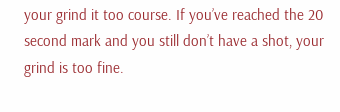your grind it too course. If you’ve reached the 20 second mark and you still don’t have a shot, your grind is too fine.